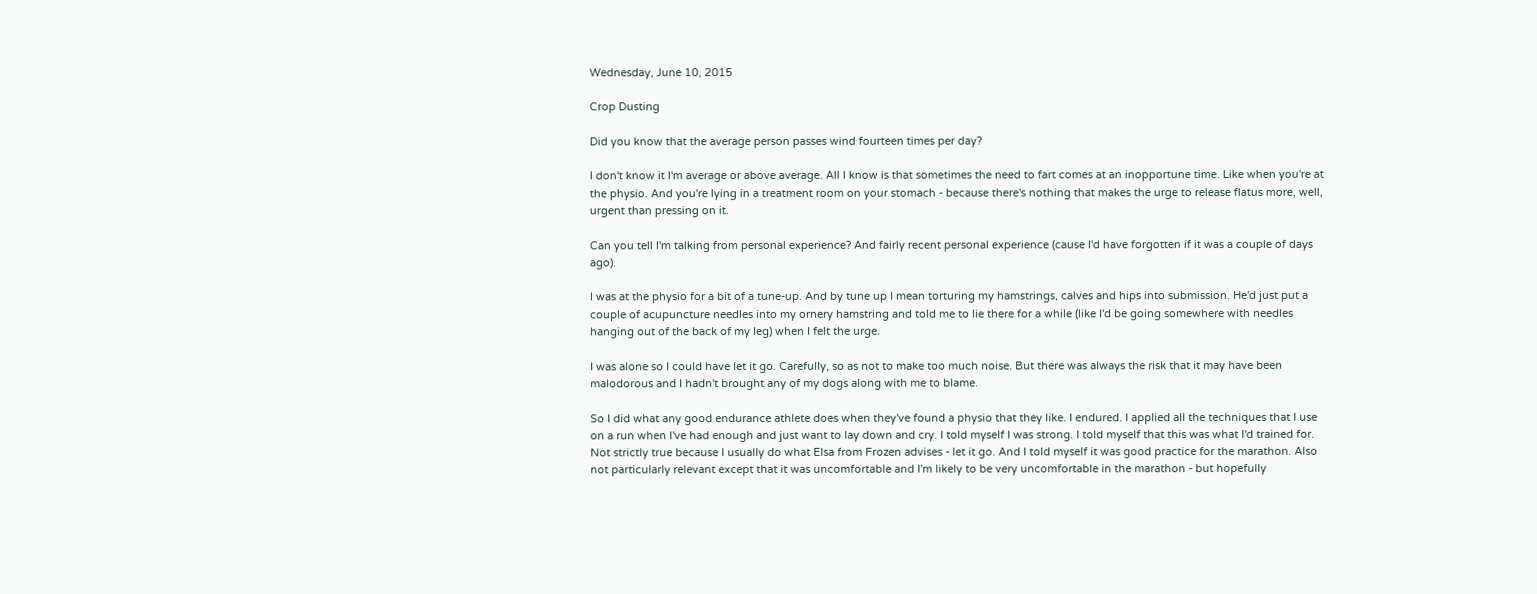Wednesday, June 10, 2015

Crop Dusting

Did you know that the average person passes wind fourteen times per day?

I don't know it I'm average or above average. All I know is that sometimes the need to fart comes at an inopportune time. Like when you're at the physio. And you're lying in a treatment room on your stomach - because there's nothing that makes the urge to release flatus more, well, urgent than pressing on it.

Can you tell I'm talking from personal experience? And fairly recent personal experience (cause I'd have forgotten if it was a couple of days ago).

I was at the physio for a bit of a tune-up. And by tune up I mean torturing my hamstrings, calves and hips into submission. He'd just put a couple of acupuncture needles into my ornery hamstring and told me to lie there for a while (like I'd be going somewhere with needles hanging out of the back of my leg) when I felt the urge.

I was alone so I could have let it go. Carefully, so as not to make too much noise. But there was always the risk that it may have been malodorous and I hadn't brought any of my dogs along with me to blame.

So I did what any good endurance athlete does when they've found a physio that they like. I endured. I applied all the techniques that I use on a run when I've had enough and just want to lay down and cry. I told myself I was strong. I told myself that this was what I'd trained for. Not strictly true because I usually do what Elsa from Frozen advises - let it go. And I told myself it was good practice for the marathon. Also not particularly relevant except that it was uncomfortable and I'm likely to be very uncomfortable in the marathon - but hopefully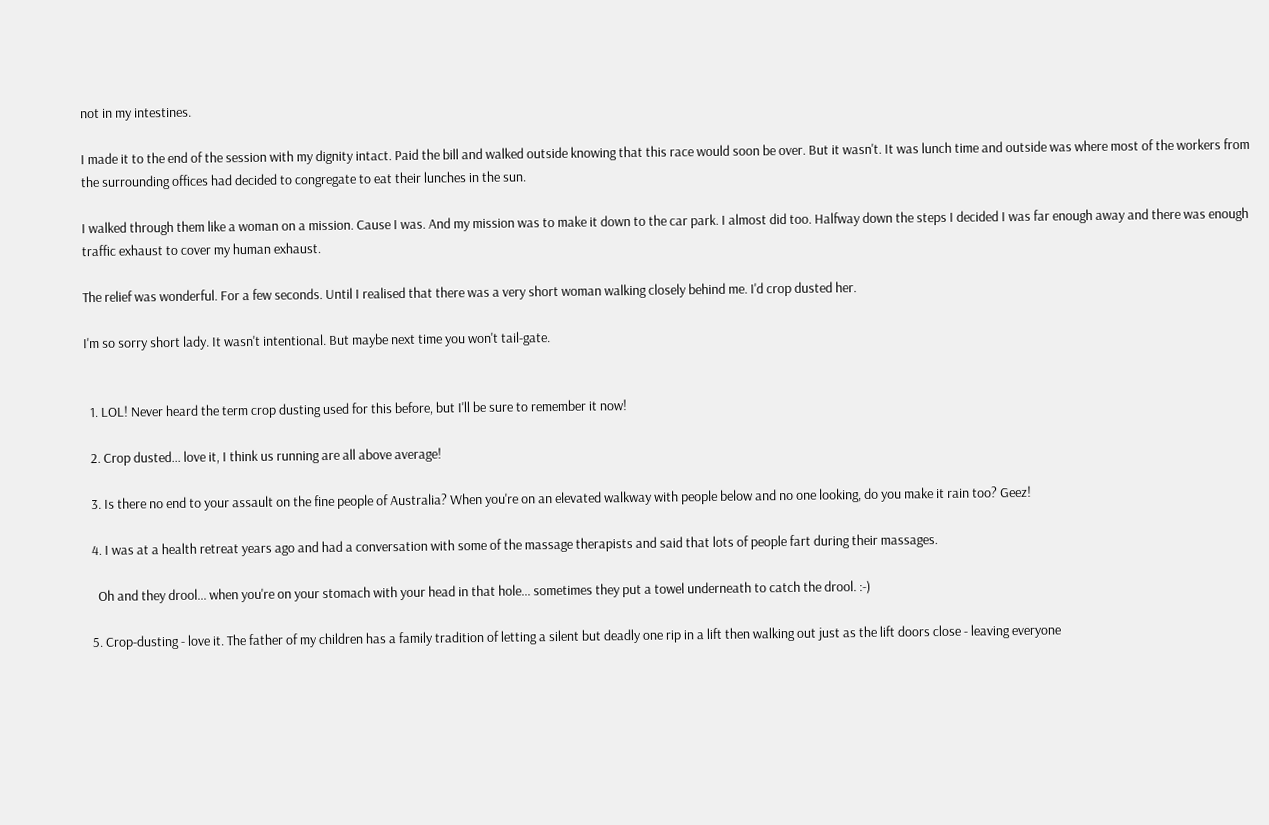not in my intestines.

I made it to the end of the session with my dignity intact. Paid the bill and walked outside knowing that this race would soon be over. But it wasn't. It was lunch time and outside was where most of the workers from the surrounding offices had decided to congregate to eat their lunches in the sun.

I walked through them like a woman on a mission. Cause I was. And my mission was to make it down to the car park. I almost did too. Halfway down the steps I decided I was far enough away and there was enough traffic exhaust to cover my human exhaust.

The relief was wonderful. For a few seconds. Until I realised that there was a very short woman walking closely behind me. I'd crop dusted her.

I'm so sorry short lady. It wasn't intentional. But maybe next time you won't tail-gate.


  1. LOL! Never heard the term crop dusting used for this before, but I'll be sure to remember it now!

  2. Crop dusted... love it, I think us running are all above average!

  3. Is there no end to your assault on the fine people of Australia? When you're on an elevated walkway with people below and no one looking, do you make it rain too? Geez!

  4. I was at a health retreat years ago and had a conversation with some of the massage therapists and said that lots of people fart during their massages.

    Oh and they drool... when you're on your stomach with your head in that hole... sometimes they put a towel underneath to catch the drool. :-)

  5. Crop-dusting - love it. The father of my children has a family tradition of letting a silent but deadly one rip in a lift then walking out just as the lift doors close - leaving everyone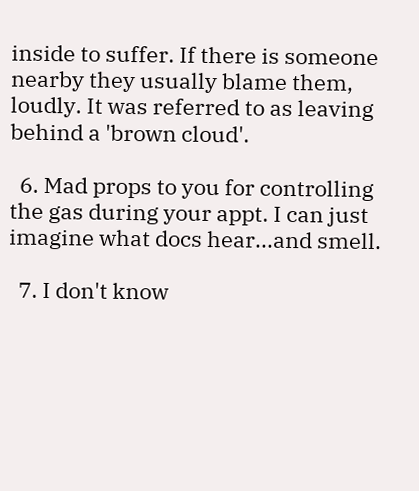inside to suffer. If there is someone nearby they usually blame them, loudly. It was referred to as leaving behind a 'brown cloud'.

  6. Mad props to you for controlling the gas during your appt. I can just imagine what docs hear...and smell.

  7. I don't know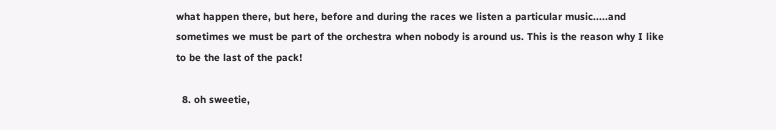what happen there, but here, before and during the races we listen a particular music.....and sometimes we must be part of the orchestra when nobody is around us. This is the reason why I like to be the last of the pack!

  8. oh sweetie,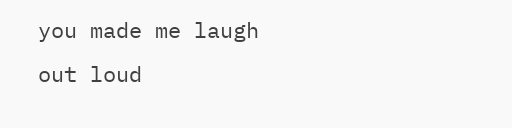you made me laugh out loud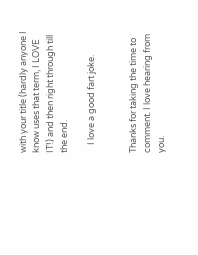with your title (hardly anyone I know uses that term, I LOVE IT!) and then right through till the end.

    I love a good fart joke.


Thanks for taking the time to comment. I love hearing from you.